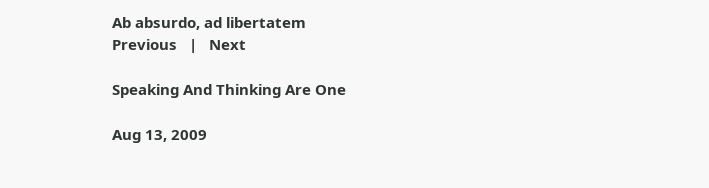Ab absurdo, ad libertatem
Previous   |   Next

Speaking And Thinking Are One

Aug 13, 2009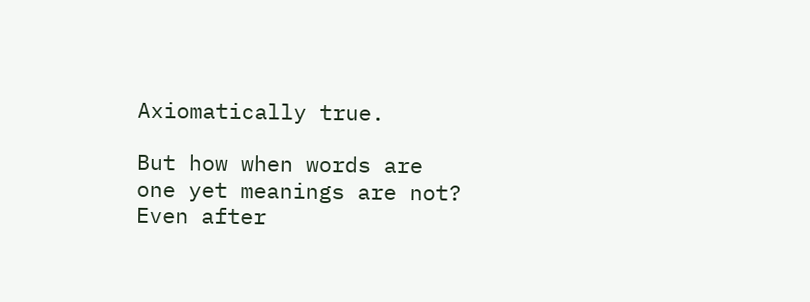Axiomatically true.

But how when words are one yet meanings are not? Even after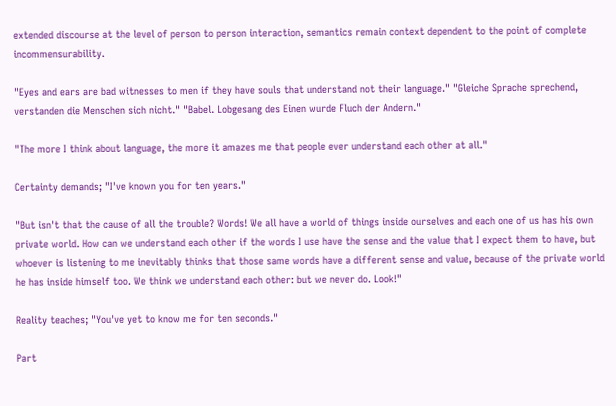extended discourse at the level of person to person interaction, semantics remain context dependent to the point of complete incommensurability.

"Eyes and ears are bad witnesses to men if they have souls that understand not their language." "Gleiche Sprache sprechend, verstanden die Menschen sich nicht." "Babel. Lobgesang des Einen wurde Fluch der Andern."

"The more I think about language, the more it amazes me that people ever understand each other at all."

Certainty demands; "I've known you for ten years."

"But isn't that the cause of all the trouble? Words! We all have a world of things inside ourselves and each one of us has his own private world. How can we understand each other if the words I use have the sense and the value that I expect them to have, but whoever is listening to me inevitably thinks that those same words have a different sense and value, because of the private world he has inside himself too. We think we understand each other: but we never do. Look!"

Reality teaches; "You've yet to know me for ten seconds."

Part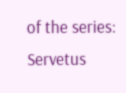of the series: Servetus